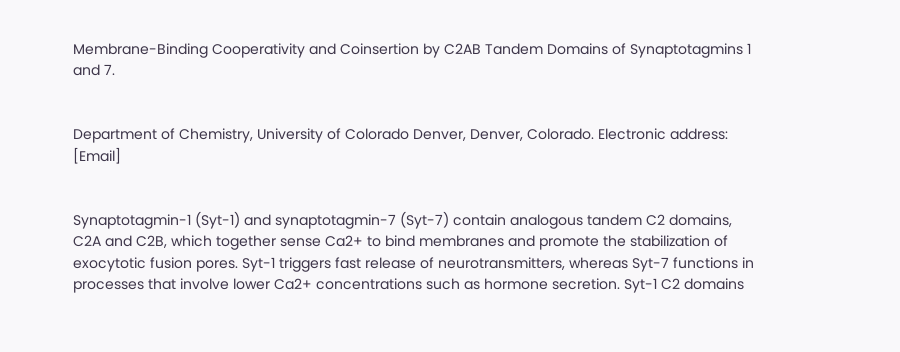Membrane-Binding Cooperativity and Coinsertion by C2AB Tandem Domains of Synaptotagmins 1 and 7.


Department of Chemistry, University of Colorado Denver, Denver, Colorado. Electronic address: [Email]


Synaptotagmin-1 (Syt-1) and synaptotagmin-7 (Syt-7) contain analogous tandem C2 domains, C2A and C2B, which together sense Ca2+ to bind membranes and promote the stabilization of exocytotic fusion pores. Syt-1 triggers fast release of neurotransmitters, whereas Syt-7 functions in processes that involve lower Ca2+ concentrations such as hormone secretion. Syt-1 C2 domains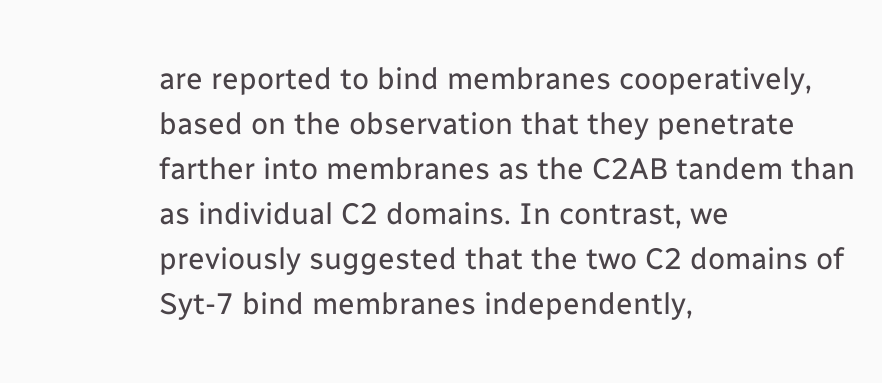are reported to bind membranes cooperatively, based on the observation that they penetrate farther into membranes as the C2AB tandem than as individual C2 domains. In contrast, we previously suggested that the two C2 domains of Syt-7 bind membranes independently,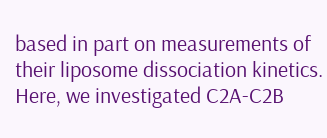based in part on measurements of their liposome dissociation kinetics. Here, we investigated C2A-C2B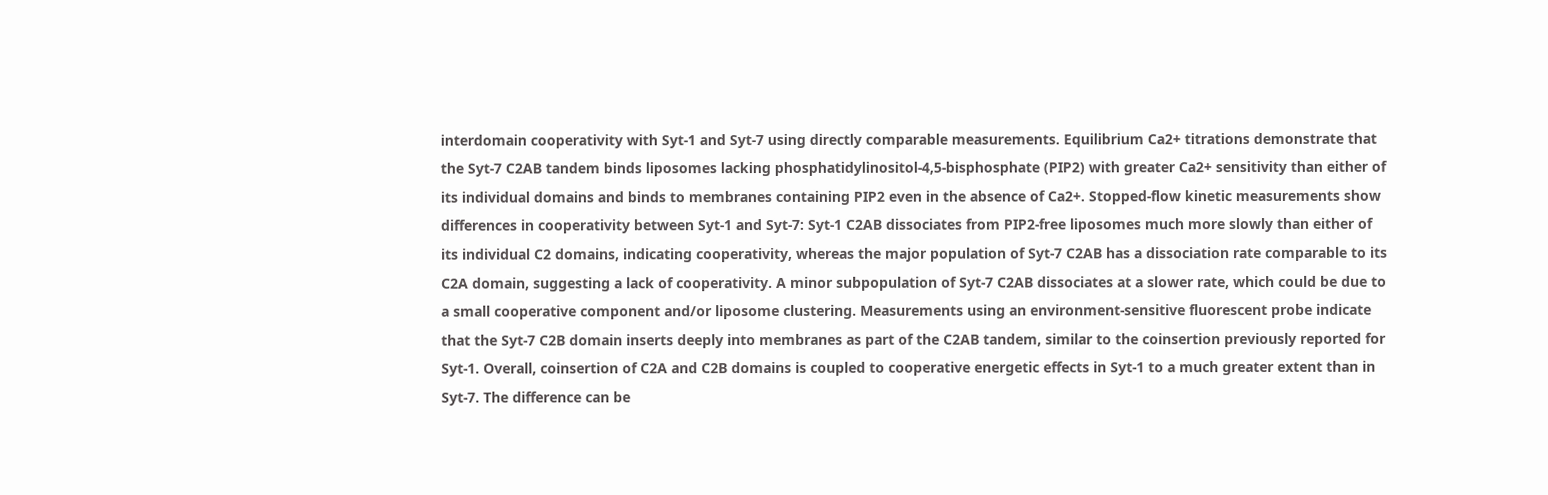interdomain cooperativity with Syt-1 and Syt-7 using directly comparable measurements. Equilibrium Ca2+ titrations demonstrate that the Syt-7 C2AB tandem binds liposomes lacking phosphatidylinositol-4,5-bisphosphate (PIP2) with greater Ca2+ sensitivity than either of its individual domains and binds to membranes containing PIP2 even in the absence of Ca2+. Stopped-flow kinetic measurements show differences in cooperativity between Syt-1 and Syt-7: Syt-1 C2AB dissociates from PIP2-free liposomes much more slowly than either of its individual C2 domains, indicating cooperativity, whereas the major population of Syt-7 C2AB has a dissociation rate comparable to its C2A domain, suggesting a lack of cooperativity. A minor subpopulation of Syt-7 C2AB dissociates at a slower rate, which could be due to a small cooperative component and/or liposome clustering. Measurements using an environment-sensitive fluorescent probe indicate that the Syt-7 C2B domain inserts deeply into membranes as part of the C2AB tandem, similar to the coinsertion previously reported for Syt-1. Overall, coinsertion of C2A and C2B domains is coupled to cooperative energetic effects in Syt-1 to a much greater extent than in Syt-7. The difference can be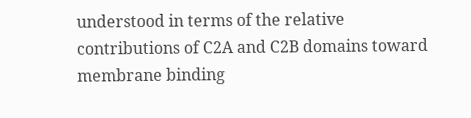understood in terms of the relative contributions of C2A and C2B domains toward membrane binding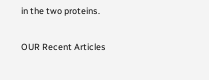in the two proteins.

OUR Recent Articles